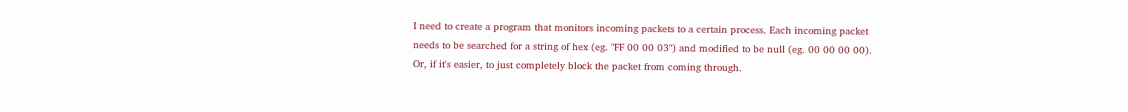I need to create a program that monitors incoming packets to a certain process. Each incoming packet needs to be searched for a string of hex (eg. "FF 00 00 03") and modified to be null (eg. 00 00 00 00). Or, if it's easier, to just completely block the packet from coming through.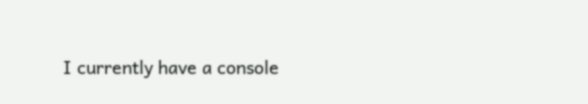I currently have a console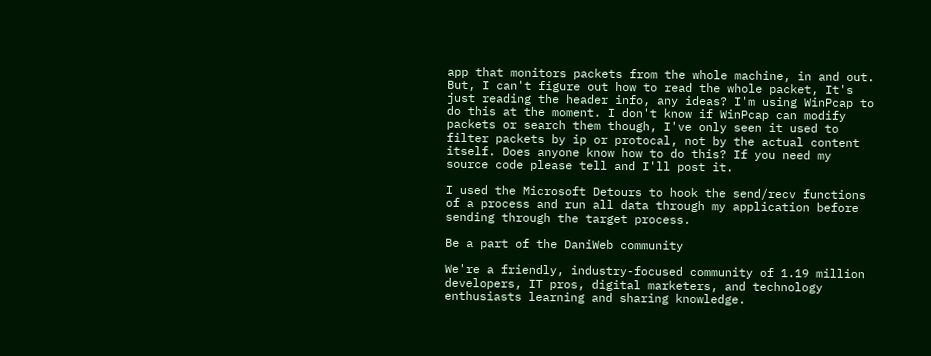app that monitors packets from the whole machine, in and out. But, I can't figure out how to read the whole packet, It's just reading the header info, any ideas? I'm using WinPcap to do this at the moment. I don't know if WinPcap can modify packets or search them though, I've only seen it used to filter packets by ip or protocal, not by the actual content itself. Does anyone know how to do this? If you need my source code please tell and I'll post it.

I used the Microsoft Detours to hook the send/recv functions of a process and run all data through my application before sending through the target process.

Be a part of the DaniWeb community

We're a friendly, industry-focused community of 1.19 million developers, IT pros, digital marketers, and technology enthusiasts learning and sharing knowledge.